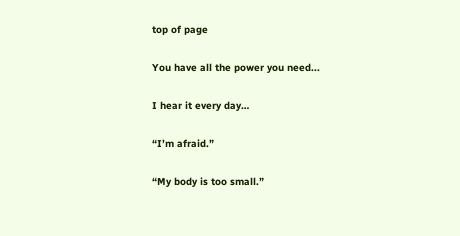top of page

You have all the power you need...

I hear it every day…

“I’m afraid.”

“My body is too small.”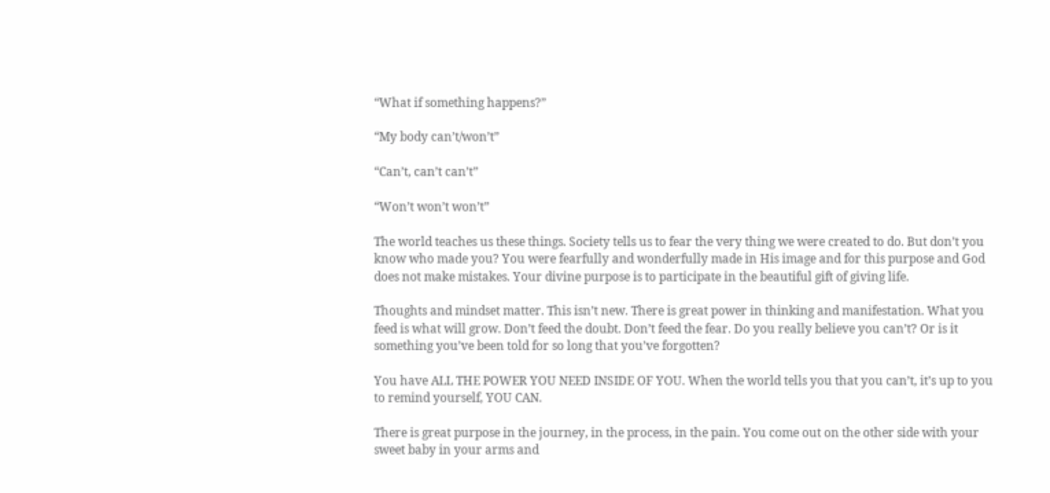“What if something happens?”

“My body can’t/won’t”

“Can’t, can’t can’t”

“Won’t won’t won’t”

The world teaches us these things. Society tells us to fear the very thing we were created to do. But don’t you know who made you? You were fearfully and wonderfully made in His image and for this purpose and God does not make mistakes. Your divine purpose is to participate in the beautiful gift of giving life.

Thoughts and mindset matter. This isn’t new. There is great power in thinking and manifestation. What you feed is what will grow. Don’t feed the doubt. Don’t feed the fear. Do you really believe you can’t? Or is it something you’ve been told for so long that you’ve forgotten?

You have ALL THE POWER YOU NEED INSIDE OF YOU. When the world tells you that you can’t, it’s up to you to remind yourself, YOU CAN.

There is great purpose in the journey, in the process, in the pain. You come out on the other side with your sweet baby in your arms and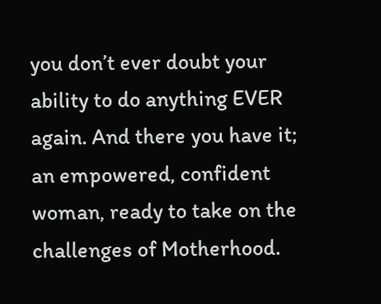you don’t ever doubt your ability to do anything EVER again. And there you have it; an empowered, confident woman, ready to take on the challenges of Motherhood.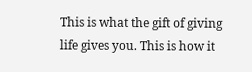This is what the gift of giving life gives you. This is how it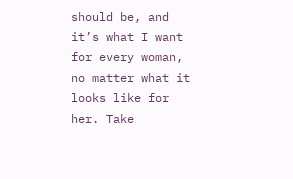should be, and it’s what I want for every woman, no matter what it looks like for her. Take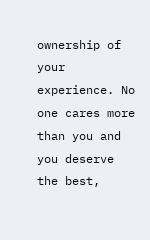ownership of your experience. No one cares more than you and you deserve the best,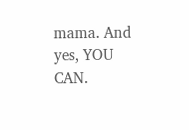mama. And yes, YOU CAN.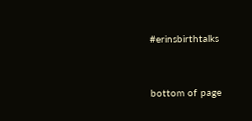#erinsbirthtalks


bottom of page